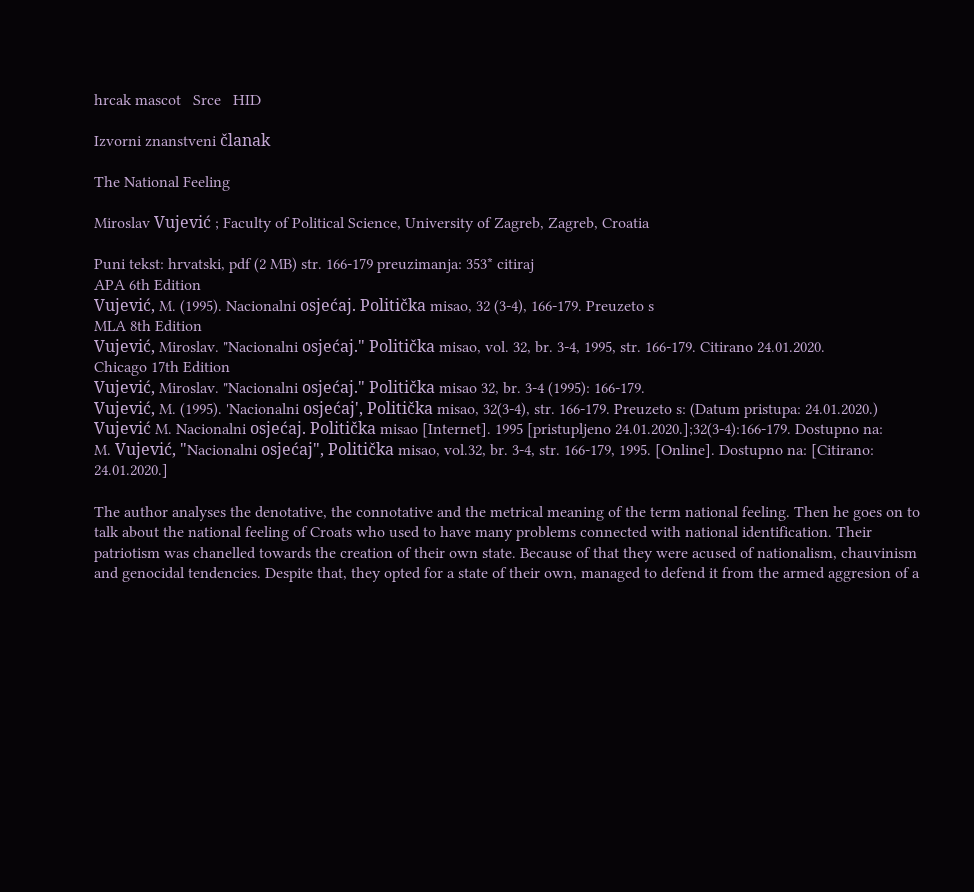hrcak mascot   Srce   HID

Izvorni znanstveni članak

The National Feeling

Miroslav Vujević ; Faculty of Political Science, University of Zagreb, Zagreb, Croatia

Puni tekst: hrvatski, pdf (2 MB) str. 166-179 preuzimanja: 353* citiraj
APA 6th Edition
Vujević, M. (1995). Nacionalni osjećaj. Politička misao, 32 (3-4), 166-179. Preuzeto s
MLA 8th Edition
Vujević, Miroslav. "Nacionalni osjećaj." Politička misao, vol. 32, br. 3-4, 1995, str. 166-179. Citirano 24.01.2020.
Chicago 17th Edition
Vujević, Miroslav. "Nacionalni osjećaj." Politička misao 32, br. 3-4 (1995): 166-179.
Vujević, M. (1995). 'Nacionalni osjećaj', Politička misao, 32(3-4), str. 166-179. Preuzeto s: (Datum pristupa: 24.01.2020.)
Vujević M. Nacionalni osjećaj. Politička misao [Internet]. 1995 [pristupljeno 24.01.2020.];32(3-4):166-179. Dostupno na:
M. Vujević, "Nacionalni osjećaj", Politička misao, vol.32, br. 3-4, str. 166-179, 1995. [Online]. Dostupno na: [Citirano: 24.01.2020.]

The author analyses the denotative, the connotative and the metrical meaning of the term national feeling. Then he goes on to talk about the national feeling of Croats who used to have many problems connected with national identification. Their patriotism was chanelled towards the creation of their own state. Because of that they were acused of nationalism, chauvinism and genocidal tendencies. Despite that, they opted for a state of their own, managed to defend it from the armed aggresion of a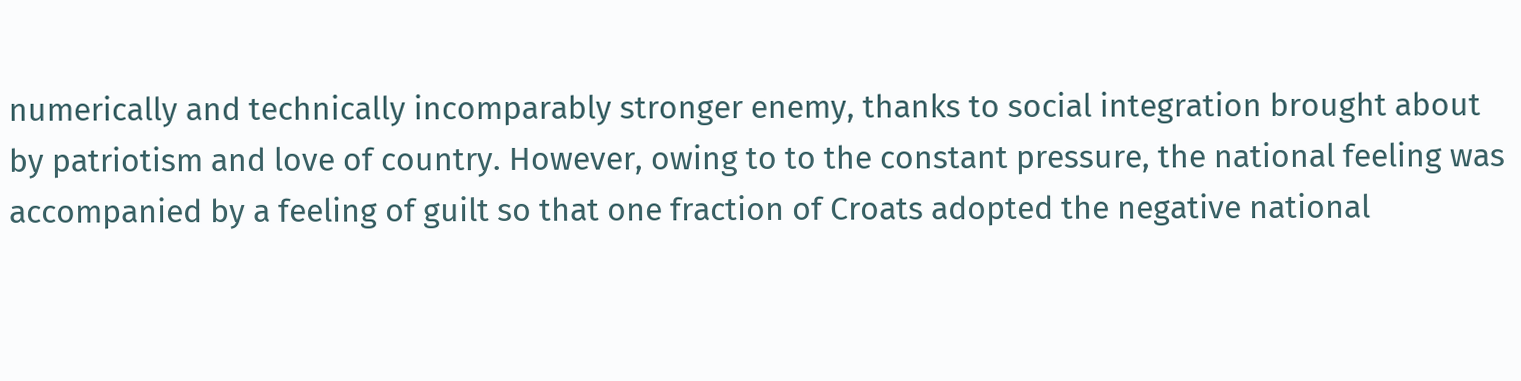numerically and technically incomparably stronger enemy, thanks to social integration brought about by patriotism and love of country. However, owing to to the constant pressure, the national feeling was accompanied by a feeling of guilt so that one fraction of Croats adopted the negative national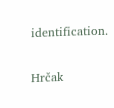identification.

Hrčak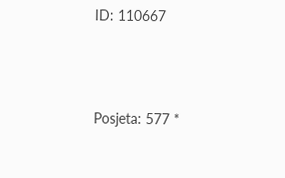ID: 110667



Posjeta: 577 *